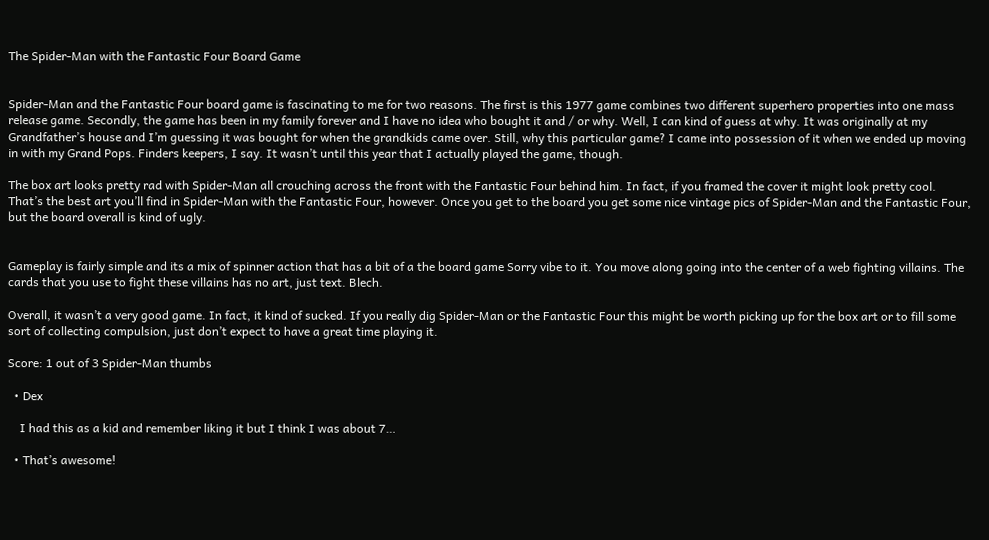The Spider-Man with the Fantastic Four Board Game


Spider-Man and the Fantastic Four board game is fascinating to me for two reasons. The first is this 1977 game combines two different superhero properties into one mass release game. Secondly, the game has been in my family forever and I have no idea who bought it and / or why. Well, I can kind of guess at why. It was originally at my Grandfather’s house and I’m guessing it was bought for when the grandkids came over. Still, why this particular game? I came into possession of it when we ended up moving in with my Grand Pops. Finders keepers, I say. It wasn’t until this year that I actually played the game, though.

The box art looks pretty rad with Spider-Man all crouching across the front with the Fantastic Four behind him. In fact, if you framed the cover it might look pretty cool. That’s the best art you’ll find in Spider-Man with the Fantastic Four, however. Once you get to the board you get some nice vintage pics of Spider-Man and the Fantastic Four, but the board overall is kind of ugly.


Gameplay is fairly simple and its a mix of spinner action that has a bit of a the board game Sorry vibe to it. You move along going into the center of a web fighting villains. The cards that you use to fight these villains has no art, just text. Blech.

Overall, it wasn’t a very good game. In fact, it kind of sucked. If you really dig Spider-Man or the Fantastic Four this might be worth picking up for the box art or to fill some sort of collecting compulsion, just don’t expect to have a great time playing it.

Score: 1 out of 3 Spider-Man thumbs

  • Dex

    I had this as a kid and remember liking it but I think I was about 7…

  • That’s awesome!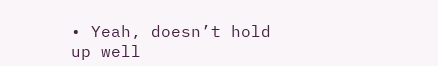• Yeah, doesn’t hold up well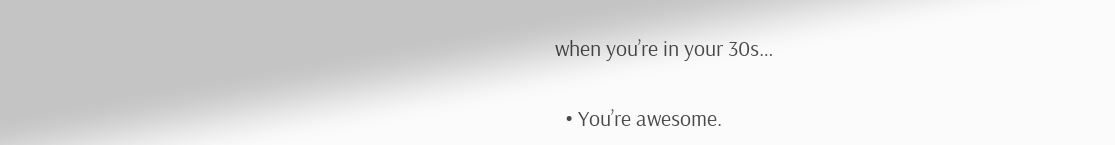when you’re in your 30s…

  • You’re awesome.